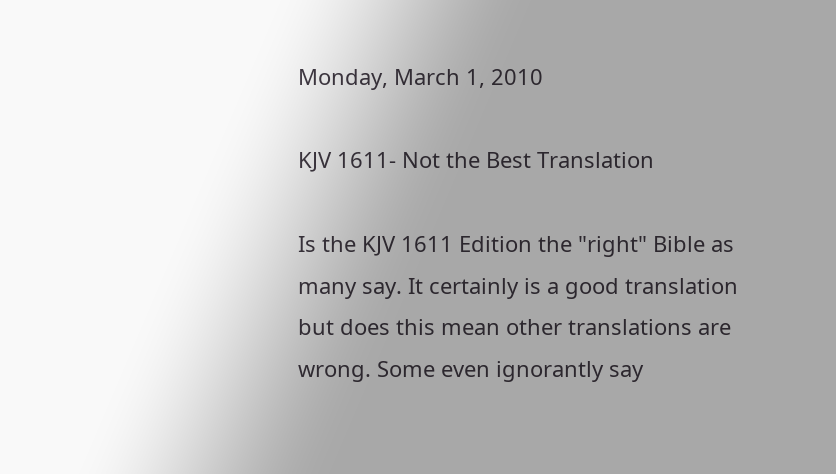Monday, March 1, 2010

KJV 1611- Not the Best Translation

Is the KJV 1611 Edition the "right" Bible as many say. It certainly is a good translation but does this mean other translations are wrong. Some even ignorantly say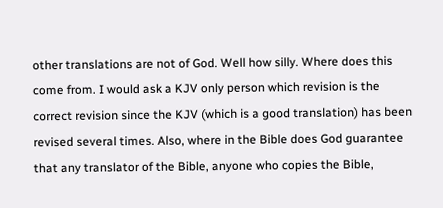other translations are not of God. Well how silly. Where does this come from. I would ask a KJV only person which revision is the correct revision since the KJV (which is a good translation) has been revised several times. Also, where in the Bible does God guarantee that any translator of the Bible, anyone who copies the Bible,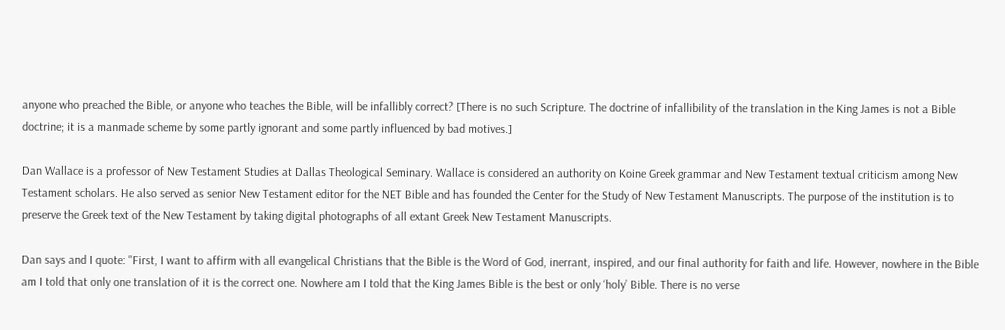anyone who preached the Bible, or anyone who teaches the Bible, will be infallibly correct? [There is no such Scripture. The doctrine of infallibility of the translation in the King James is not a Bible doctrine; it is a manmade scheme by some partly ignorant and some partly influenced by bad motives.]

Dan Wallace is a professor of New Testament Studies at Dallas Theological Seminary. Wallace is considered an authority on Koine Greek grammar and New Testament textual criticism among New Testament scholars. He also served as senior New Testament editor for the NET Bible and has founded the Center for the Study of New Testament Manuscripts. The purpose of the institution is to preserve the Greek text of the New Testament by taking digital photographs of all extant Greek New Testament Manuscripts.

Dan says and I quote: "First, I want to affirm with all evangelical Christians that the Bible is the Word of God, inerrant, inspired, and our final authority for faith and life. However, nowhere in the Bible am I told that only one translation of it is the correct one. Nowhere am I told that the King James Bible is the best or only ‘holy’ Bible. There is no verse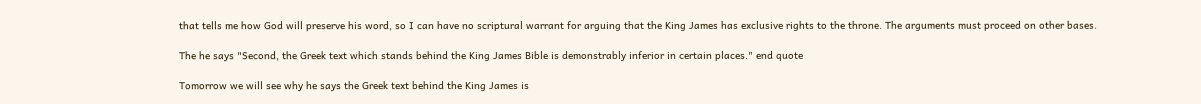that tells me how God will preserve his word, so I can have no scriptural warrant for arguing that the King James has exclusive rights to the throne. The arguments must proceed on other bases.

The he says "Second, the Greek text which stands behind the King James Bible is demonstrably inferior in certain places." end quote

Tomorrow we will see why he says the Greek text behind the King James is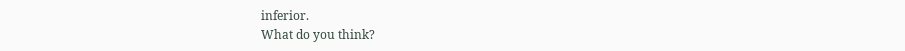inferior.
What do you think?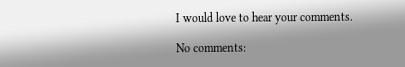I would love to hear your comments.

No comments: